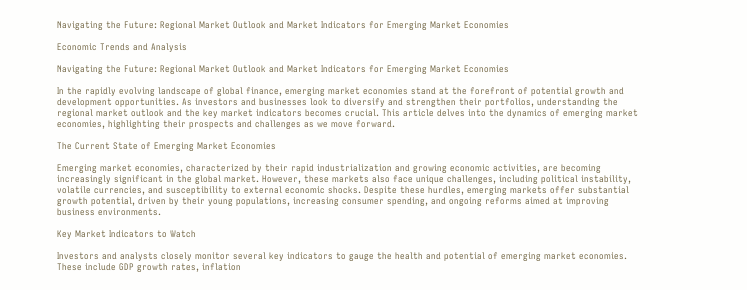Navigating the Future: Regional Market Outlook and Market Indicators for Emerging Market Economies

Economic Trends and Analysis

Navigating the Future: Regional Market Outlook and Market Indicators for Emerging Market Economies

In the rapidly evolving landscape of global finance, emerging market economies stand at the forefront of potential growth and development opportunities. As investors and businesses look to diversify and strengthen their portfolios, understanding the regional market outlook and the key market indicators becomes crucial. This article delves into the dynamics of emerging market economies, highlighting their prospects and challenges as we move forward.

The Current State of Emerging Market Economies

Emerging market economies, characterized by their rapid industrialization and growing economic activities, are becoming increasingly significant in the global market. However, these markets also face unique challenges, including political instability, volatile currencies, and susceptibility to external economic shocks. Despite these hurdles, emerging markets offer substantial growth potential, driven by their young populations, increasing consumer spending, and ongoing reforms aimed at improving business environments.

Key Market Indicators to Watch

Investors and analysts closely monitor several key indicators to gauge the health and potential of emerging market economies. These include GDP growth rates, inflation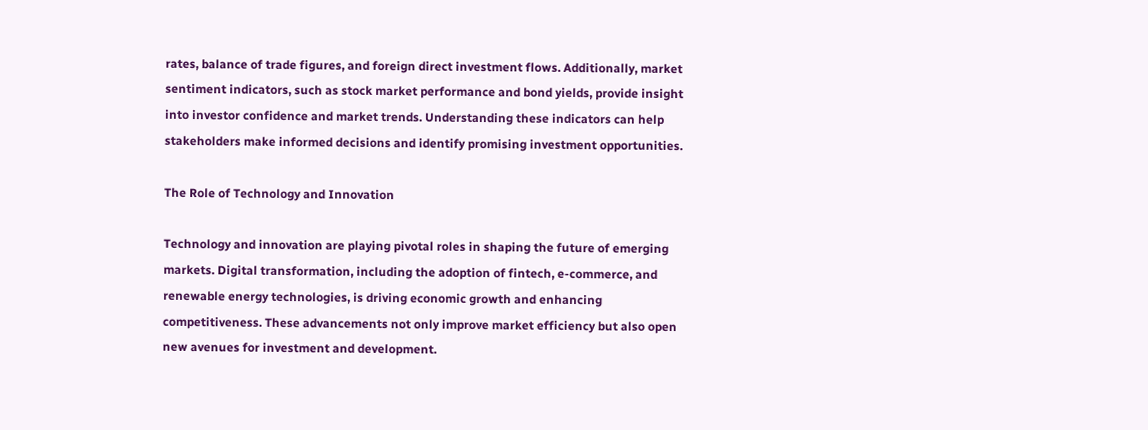rates, balance of trade figures, and foreign direct investment flows. Additionally, market sentiment indicators, such as stock market performance and bond yields, provide insight into investor confidence and market trends. Understanding these indicators can help stakeholders make informed decisions and identify promising investment opportunities.

The Role of Technology and Innovation

Technology and innovation are playing pivotal roles in shaping the future of emerging markets. Digital transformation, including the adoption of fintech, e-commerce, and renewable energy technologies, is driving economic growth and enhancing competitiveness. These advancements not only improve market efficiency but also open new avenues for investment and development.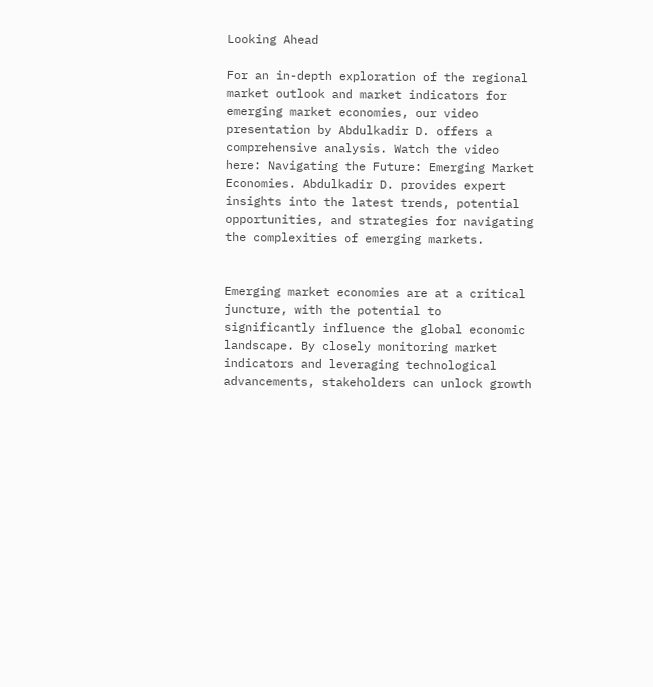Looking Ahead

For an in-depth exploration of the regional market outlook and market indicators for emerging market economies, our video presentation by Abdulkadir D. offers a comprehensive analysis. Watch the video here: Navigating the Future: Emerging Market Economies. Abdulkadir D. provides expert insights into the latest trends, potential opportunities, and strategies for navigating the complexities of emerging markets.


Emerging market economies are at a critical juncture, with the potential to significantly influence the global economic landscape. By closely monitoring market indicators and leveraging technological advancements, stakeholders can unlock growth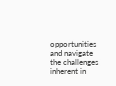opportunities and navigate the challenges inherent in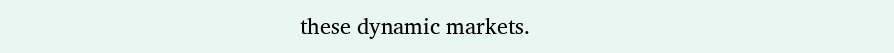these dynamic markets.